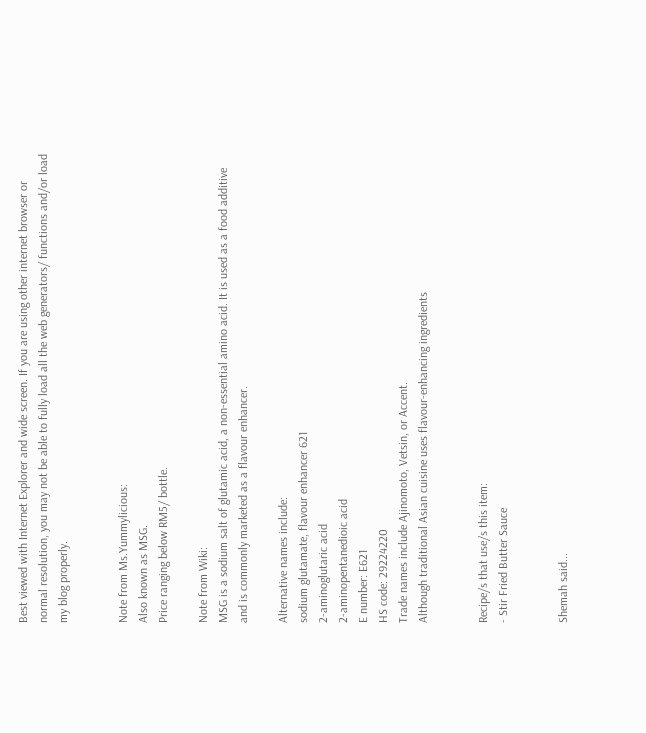Best viewed with Internet Explorer and wide screen. If you are using other internet browser or normal resolution, you may not be able to fully load all the web generators/ functions and/or load my blog properly.


Note from Ms.Yummylicious:
Also known as MSG.
Price ranging below RM5/ bottle.

Note from Wiki:
MSG is a sodium salt of glutamic acid, a non-essential amino acid. It is used as a food additive and is commonly marketed as a flavour enhancer.

Alternative names include:
sodium glutamate, flavour enhancer 621
2-aminoglutaric acid
2-aminopentanedioic acid
E number: E621
HS code: 29224220
Trade names include Ajinomoto, Vetsin, or Accent.
Although traditional Asian cuisine uses flavour-enhancing ingredients


Recipe/s that use/s this item:
- Stir Fried Butter Sauce


Shemah said...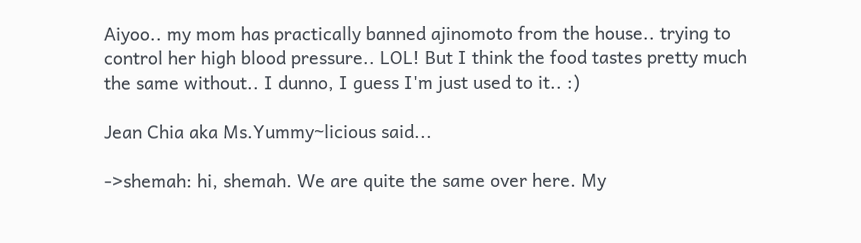Aiyoo.. my mom has practically banned ajinomoto from the house.. trying to control her high blood pressure.. LOL! But I think the food tastes pretty much the same without.. I dunno, I guess I'm just used to it.. :)

Jean Chia aka Ms.Yummy~licious said...

->shemah: hi, shemah. We are quite the same over here. My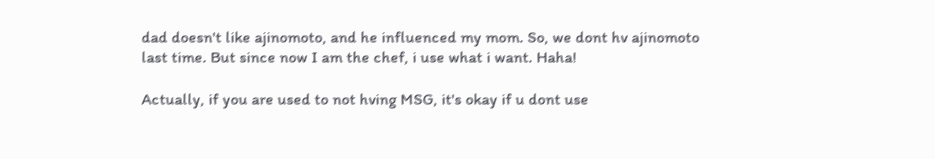dad doesn't like ajinomoto, and he influenced my mom. So, we dont hv ajinomoto last time. But since now I am the chef, i use what i want. Haha!

Actually, if you are used to not hving MSG, it's okay if u dont use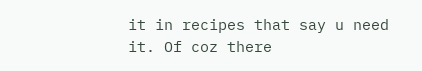it in recipes that say u need it. Of coz there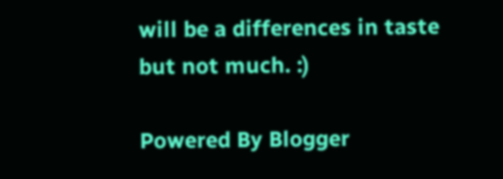will be a differences in taste but not much. :)

Powered By Blogger